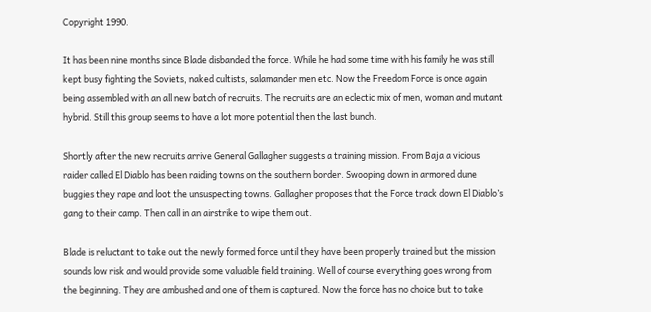Copyright 1990.

It has been nine months since Blade disbanded the force. While he had some time with his family he was still kept busy fighting the Soviets, naked cultists, salamander men etc. Now the Freedom Force is once again being assembled with an all new batch of recruits. The recruits are an eclectic mix of men, woman and mutant hybrid. Still this group seems to have a lot more potential then the last bunch.

Shortly after the new recruits arrive General Gallagher suggests a training mission. From Baja a vicious raider called El Diablo has been raiding towns on the southern border. Swooping down in armored dune buggies they rape and loot the unsuspecting towns. Gallagher proposes that the Force track down El Diablo’s gang to their camp. Then call in an airstrike to wipe them out.

Blade is reluctant to take out the newly formed force until they have been properly trained but the mission sounds low risk and would provide some valuable field training. Well of course everything goes wrong from the beginning. They are ambushed and one of them is captured. Now the force has no choice but to take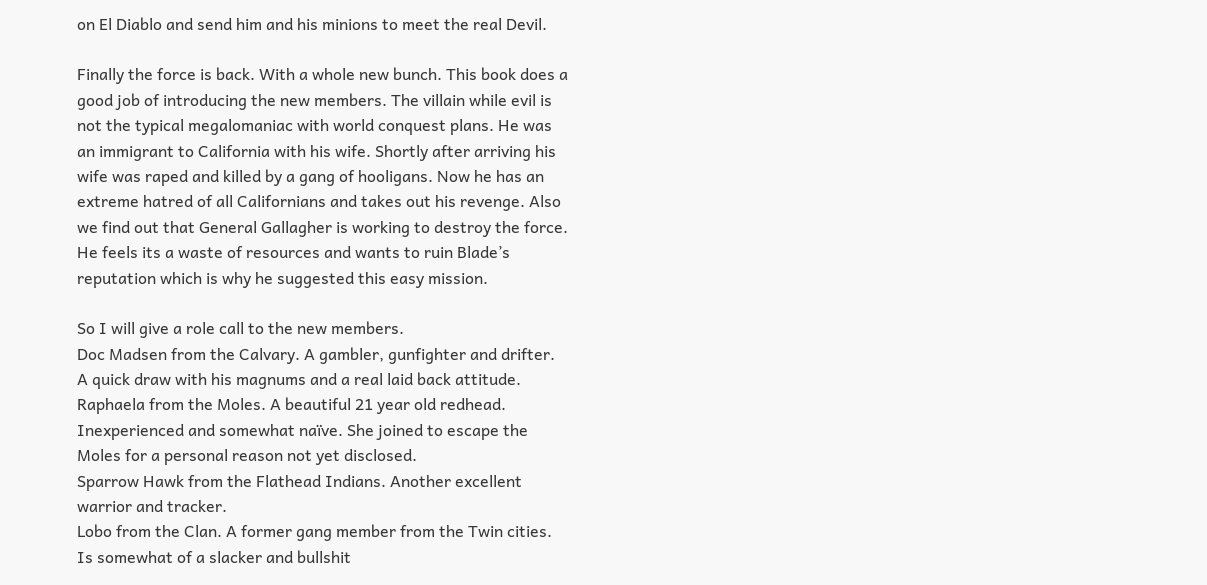on El Diablo and send him and his minions to meet the real Devil.

Finally the force is back. With a whole new bunch. This book does a good job of introducing the new members. The villain while evil is not the typical megalomaniac with world conquest plans. He was an immigrant to California with his wife. Shortly after arriving his wife was raped and killed by a gang of hooligans. Now he has an extreme hatred of all Californians and takes out his revenge. Also we find out that General Gallagher is working to destroy the force. He feels its a waste of resources and wants to ruin Blade’s reputation which is why he suggested this easy mission.

So I will give a role call to the new members.
Doc Madsen from the Calvary. A gambler, gunfighter and drifter. A quick draw with his magnums and a real laid back attitude.
Raphaela from the Moles. A beautiful 21 year old redhead. Inexperienced and somewhat naïve. She joined to escape the Moles for a personal reason not yet disclosed.
Sparrow Hawk from the Flathead Indians. Another excellent warrior and tracker.
Lobo from the Clan. A former gang member from the Twin cities. Is somewhat of a slacker and bullshit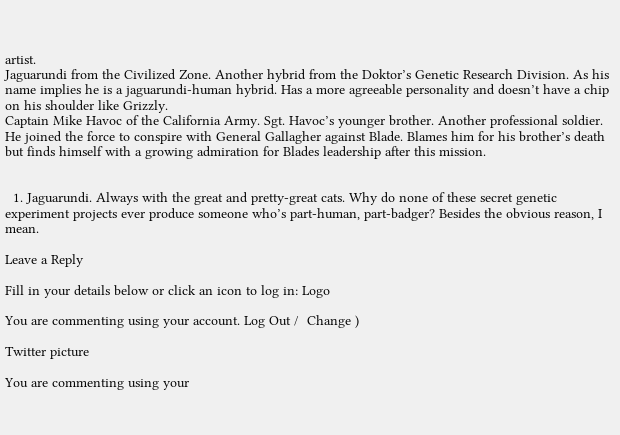artist.
Jaguarundi from the Civilized Zone. Another hybrid from the Doktor’s Genetic Research Division. As his name implies he is a jaguarundi-human hybrid. Has a more agreeable personality and doesn’t have a chip on his shoulder like Grizzly.
Captain Mike Havoc of the California Army. Sgt. Havoc’s younger brother. Another professional soldier. He joined the force to conspire with General Gallagher against Blade. Blames him for his brother’s death but finds himself with a growing admiration for Blades leadership after this mission.


  1. Jaguarundi. Always with the great and pretty-great cats. Why do none of these secret genetic experiment projects ever produce someone who’s part-human, part-badger? Besides the obvious reason, I mean.

Leave a Reply

Fill in your details below or click an icon to log in: Logo

You are commenting using your account. Log Out /  Change )

Twitter picture

You are commenting using your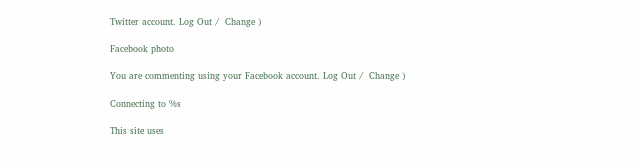Twitter account. Log Out /  Change )

Facebook photo

You are commenting using your Facebook account. Log Out /  Change )

Connecting to %s

This site uses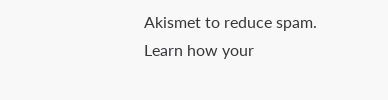Akismet to reduce spam. Learn how your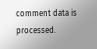comment data is processed.